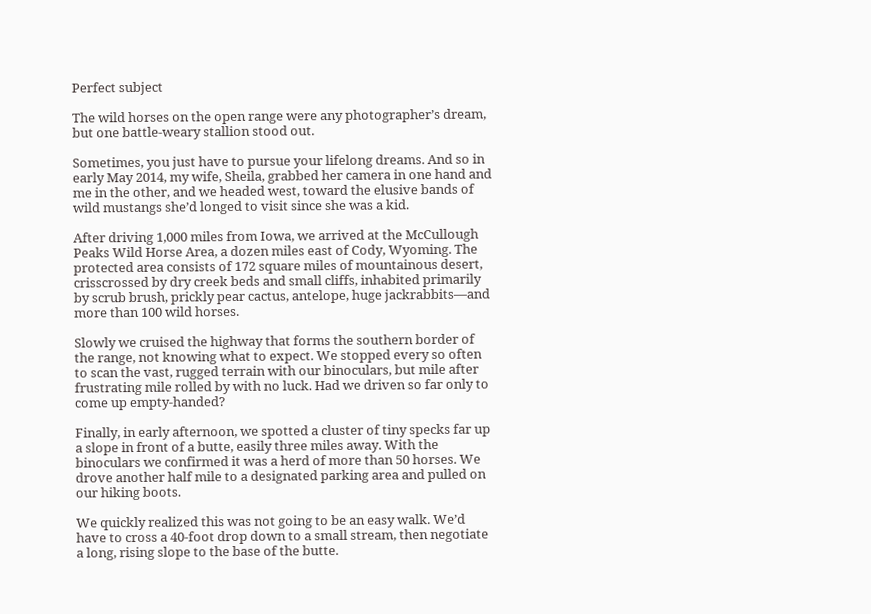Perfect subject

The wild horses on the open range were any photographer’s dream, but one battle-weary stallion stood out.

Sometimes, you just have to pursue your lifelong dreams. And so in early May 2014, my wife, Sheila, grabbed her camera in one hand and me in the other, and we headed west, toward the elusive bands of wild mustangs she’d longed to visit since she was a kid.

After driving 1,000 miles from Iowa, we arrived at the McCullough Peaks Wild Horse Area, a dozen miles east of Cody, Wyoming. The protected area consists of 172 square miles of mountainous desert, crisscrossed by dry creek beds and small cliffs, inhabited primarily by scrub brush, prickly pear cactus, antelope, huge jackrabbits—and more than 100 wild horses.

Slowly we cruised the highway that forms the southern border of the range, not knowing what to expect. We stopped every so often to scan the vast, rugged terrain with our binoculars, but mile after frustrating mile rolled by with no luck. Had we driven so far only to come up empty-handed?

Finally, in early afternoon, we spotted a cluster of tiny specks far up a slope in front of a butte, easily three miles away. With the binoculars we confirmed it was a herd of more than 50 horses. We drove another half mile to a designated parking area and pulled on our hiking boots.

We quickly realized this was not going to be an easy walk. We’d have to cross a 40-foot drop down to a small stream, then negotiate a long, rising slope to the base of the butte.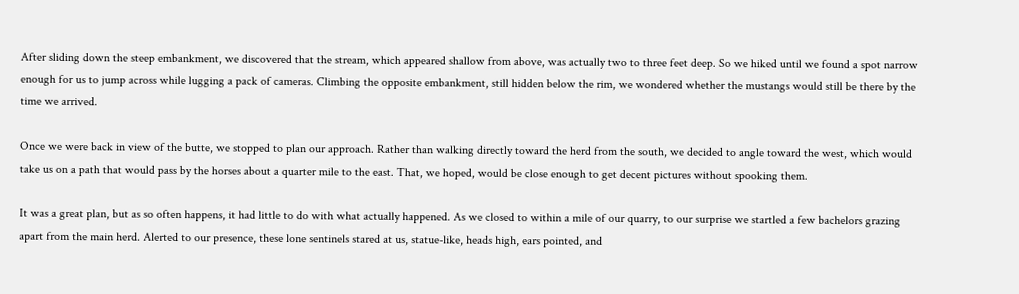After sliding down the steep embankment, we discovered that the stream, which appeared shallow from above, was actually two to three feet deep. So we hiked until we found a spot narrow enough for us to jump across while lugging a pack of cameras. Climbing the opposite embankment, still hidden below the rim, we wondered whether the mustangs would still be there by the time we arrived.

Once we were back in view of the butte, we stopped to plan our approach. Rather than walking directly toward the herd from the south, we decided to angle toward the west, which would take us on a path that would pass by the horses about a quarter mile to the east. That, we hoped, would be close enough to get decent pictures without spooking them.

It was a great plan, but as so often happens, it had little to do with what actually happened. As we closed to within a mile of our quarry, to our surprise we startled a few bachelors grazing apart from the main herd. Alerted to our presence, these lone sentinels stared at us, statue-like, heads high, ears pointed, and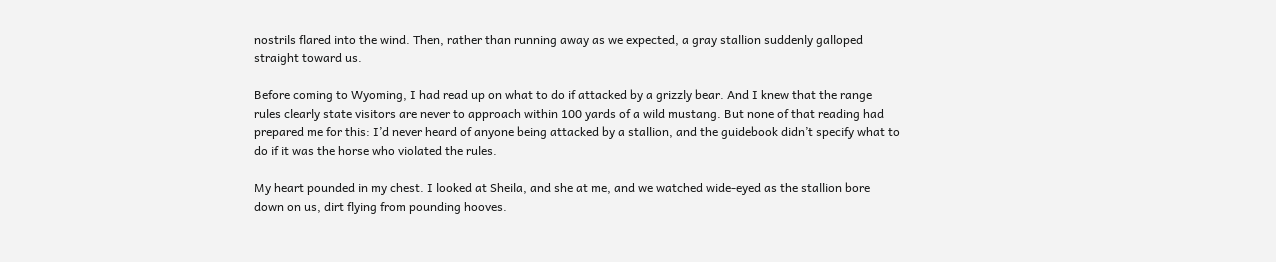nostrils flared into the wind. Then, rather than running away as we expected, a gray stallion suddenly galloped straight toward us.

Before coming to Wyoming, I had read up on what to do if attacked by a grizzly bear. And I knew that the range rules clearly state visitors are never to approach within 100 yards of a wild mustang. But none of that reading had prepared me for this: I’d never heard of anyone being attacked by a stallion, and the guidebook didn’t specify what to do if it was the horse who violated the rules.

My heart pounded in my chest. I looked at Sheila, and she at me, and we watched wide-eyed as the stallion bore down on us, dirt flying from pounding hooves.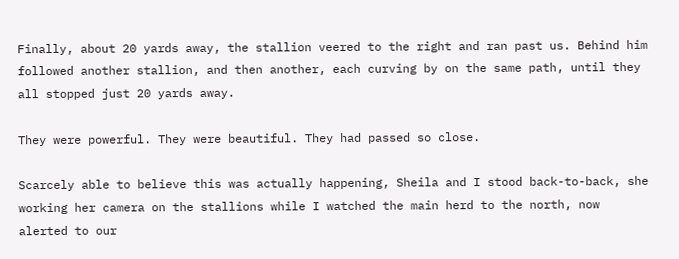Finally, about 20 yards away, the stallion veered to the right and ran past us. Behind him followed another stallion, and then another, each curving by on the same path, until they all stopped just 20 yards away.

They were powerful. They were beautiful. They had passed so close.

Scarcely able to believe this was actually happening, Sheila and I stood back-to-back, she working her camera on the stallions while I watched the main herd to the north, now alerted to our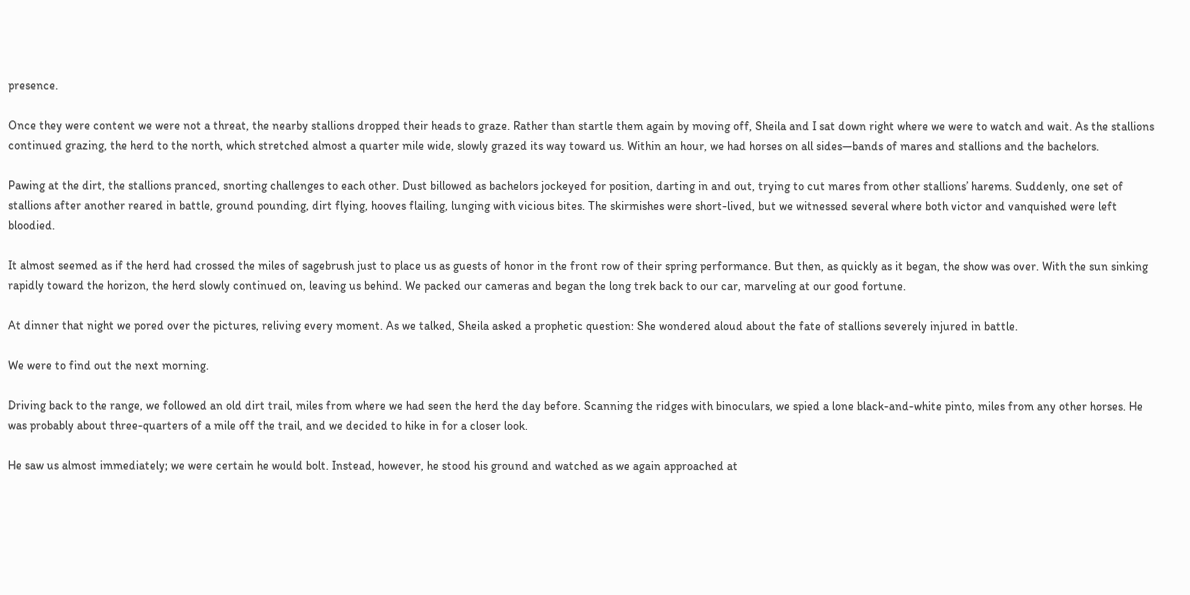presence.

Once they were content we were not a threat, the nearby stallions dropped their heads to graze. Rather than startle them again by moving off, Sheila and I sat down right where we were to watch and wait. As the stallions continued grazing, the herd to the north, which stretched almost a quarter mile wide, slowly grazed its way toward us. Within an hour, we had horses on all sides—bands of mares and stallions and the bachelors.

Pawing at the dirt, the stallions pranced, snorting challenges to each other. Dust billowed as bachelors jockeyed for position, darting in and out, trying to cut mares from other stallions’ harems. Suddenly, one set of stallions after another reared in battle, ground pounding, dirt flying, hooves flailing, lunging with vicious bites. The skirmishes were short-lived, but we witnessed several where both victor and vanquished were left bloodied.

It almost seemed as if the herd had crossed the miles of sagebrush just to place us as guests of honor in the front row of their spring performance. But then, as quickly as it began, the show was over. With the sun sinking rapidly toward the horizon, the herd slowly continued on, leaving us behind. We packed our cameras and began the long trek back to our car, marveling at our good fortune.

At dinner that night we pored over the pictures, reliving every moment. As we talked, Sheila asked a prophetic question: She wondered aloud about the fate of stallions severely injured in battle.

We were to find out the next morning.

Driving back to the range, we followed an old dirt trail, miles from where we had seen the herd the day before. Scanning the ridges with binoculars, we spied a lone black-and-white pinto, miles from any other horses. He was probably about three-quarters of a mile off the trail, and we decided to hike in for a closer look.

He saw us almost immediately; we were certain he would bolt. Instead, however, he stood his ground and watched as we again approached at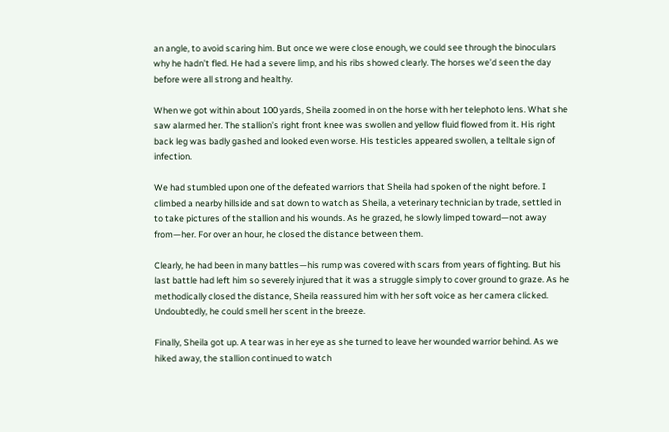an angle, to avoid scaring him. But once we were close enough, we could see through the binoculars why he hadn’t fled. He had a severe limp, and his ribs showed clearly. The horses we’d seen the day before were all strong and healthy.

When we got within about 100 yards, Sheila zoomed in on the horse with her telephoto lens. What she saw alarmed her. The stallion’s right front knee was swollen and yellow fluid flowed from it. His right back leg was badly gashed and looked even worse. His testicles appeared swollen, a telltale sign of infection.

We had stumbled upon one of the defeated warriors that Sheila had spoken of the night before. I climbed a nearby hillside and sat down to watch as Sheila, a veterinary technician by trade, settled in to take pictures of the stallion and his wounds. As he grazed, he slowly limped toward—not away from—her. For over an hour, he closed the distance between them.

Clearly, he had been in many battles—his rump was covered with scars from years of fighting. But his last battle had left him so severely injured that it was a struggle simply to cover ground to graze. As he methodically closed the distance, Sheila reassured him with her soft voice as her camera clicked. Undoubtedly, he could smell her scent in the breeze.

Finally, Sheila got up. A tear was in her eye as she turned to leave her wounded warrior behind. As we hiked away, the stallion continued to watch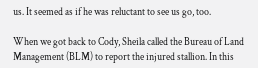us. It seemed as if he was reluctant to see us go, too.

When we got back to Cody, Sheila called the Bureau of Land Management (BLM) to report the injured stallion. In this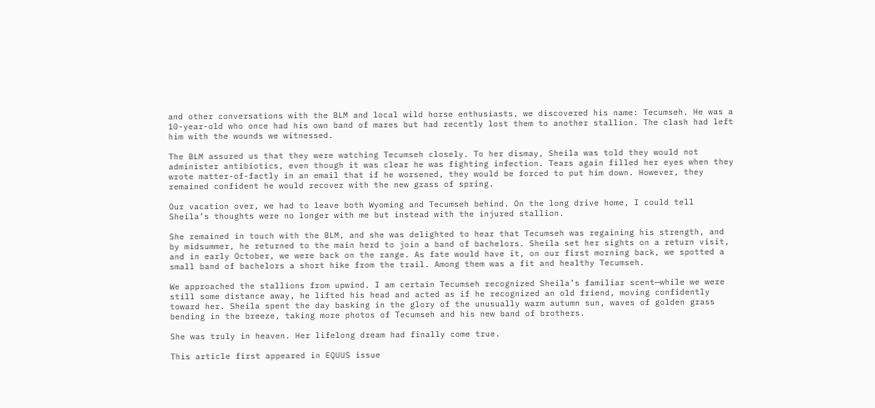and other conversations with the BLM and local wild horse enthusiasts, we discovered his name: Tecumseh. He was a 10-year-old who once had his own band of mares but had recently lost them to another stallion. The clash had left him with the wounds we witnessed.

The BLM assured us that they were watching Tecumseh closely. To her dismay, Sheila was told they would not administer antibiotics, even though it was clear he was fighting infection. Tears again filled her eyes when they wrote matter-of-factly in an email that if he worsened, they would be forced to put him down. However, they remained confident he would recover with the new grass of spring.

Our vacation over, we had to leave both Wyoming and Tecumseh behind. On the long drive home, I could tell Sheila’s thoughts were no longer with me but instead with the injured stallion.

She remained in touch with the BLM, and she was delighted to hear that Tecumseh was regaining his strength, and by midsummer, he returned to the main herd to join a band of bachelors. Sheila set her sights on a return visit, and in early October, we were back on the range. As fate would have it, on our first morning back, we spotted a small band of bachelors a short hike from the trail. Among them was a fit and healthy Tecumseh.

We approached the stallions from upwind. I am certain Tecumseh recognized Sheila’s familiar scent—while we were still some distance away, he lifted his head and acted as if he recognized an old friend, moving confidently toward her. Sheila spent the day basking in the glory of the unusually warm autumn sun, waves of golden grass bending in the breeze, taking more photos of Tecumseh and his new band of brothers.

She was truly in heaven. Her lifelong dream had finally come true.

This article first appeared in EQUUS issue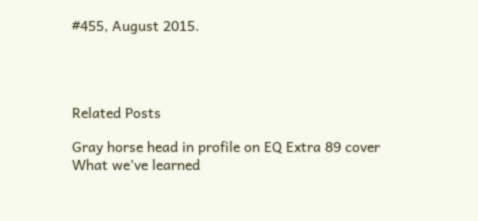#455, August 2015.




Related Posts

Gray horse head in profile on EQ Extra 89 cover
What we’ve learned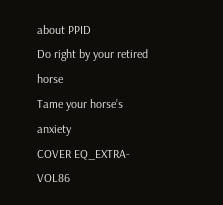about PPID
Do right by your retired horse
Tame your horse’s anxiety
COVER EQ_EXTRA-VOL86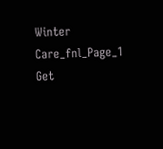Winter Care_fnl_Page_1
Get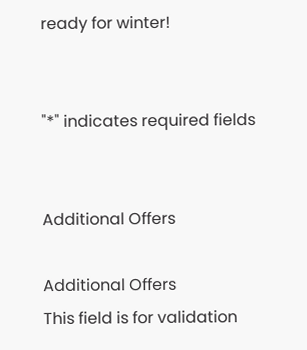ready for winter!


"*" indicates required fields


Additional Offers

Additional Offers
This field is for validation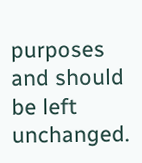purposes and should be left unchanged.